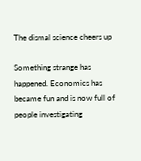The dismal science cheers up

Something strange has happened. Economics has became fun and is now full of people investigating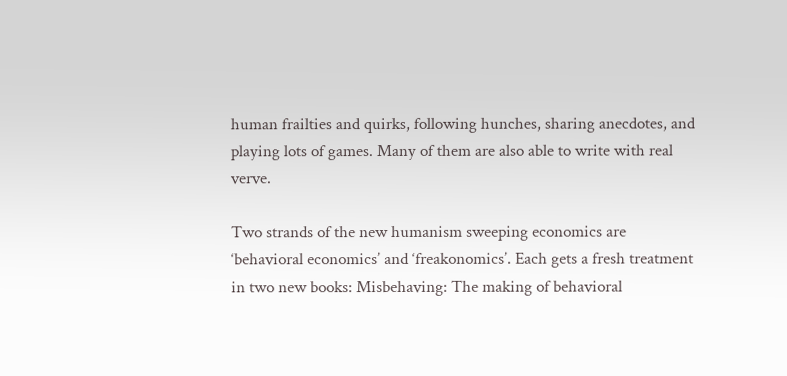human frailties and quirks, following hunches, sharing anecdotes, and playing lots of games. Many of them are also able to write with real verve.

Two strands of the new humanism sweeping economics are ‘behavioral economics’ and ‘freakonomics’. Each gets a fresh treatment in two new books: Misbehaving: The making of behavioral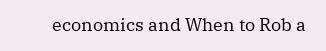economics and When to Rob a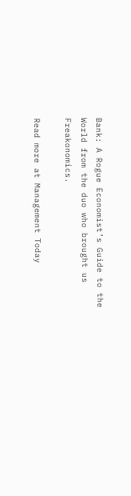Bank: A Rogue Economist’s Guide to the World from the duo who brought us Freakonomics.

Read more at Management Today